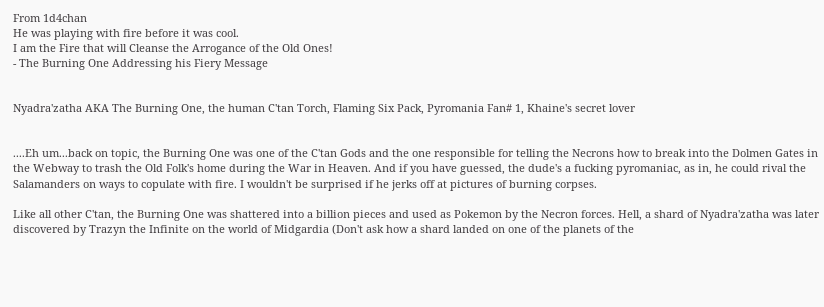From 1d4chan
He was playing with fire before it was cool.
I am the Fire that will Cleanse the Arrogance of the Old Ones!
- The Burning One Addressing his Fiery Message


Nyadra'zatha AKA The Burning One, the human C'tan Torch, Flaming Six Pack, Pyromania Fan# 1, Khaine's secret lover


....Eh um...back on topic, the Burning One was one of the C'tan Gods and the one responsible for telling the Necrons how to break into the Dolmen Gates in the Webway to trash the Old Folk's home during the War in Heaven. And if you have guessed, the dude's a fucking pyromaniac, as in, he could rival the Salamanders on ways to copulate with fire. I wouldn't be surprised if he jerks off at pictures of burning corpses.

Like all other C'tan, the Burning One was shattered into a billion pieces and used as Pokemon by the Necron forces. Hell, a shard of Nyadra'zatha was later discovered by Trazyn the Infinite on the world of Midgardia (Don't ask how a shard landed on one of the planets of the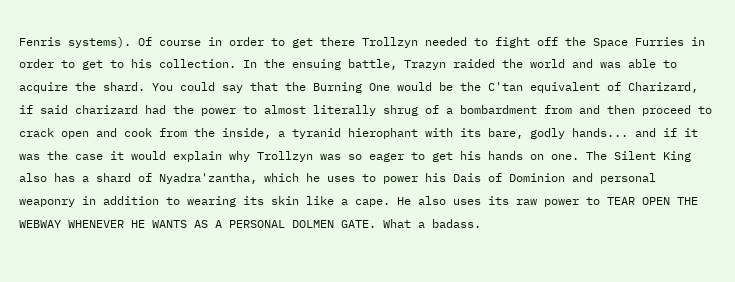Fenris systems). Of course in order to get there Trollzyn needed to fight off the Space Furries in order to get to his collection. In the ensuing battle, Trazyn raided the world and was able to acquire the shard. You could say that the Burning One would be the C'tan equivalent of Charizard, if said charizard had the power to almost literally shrug of a bombardment from and then proceed to crack open and cook from the inside, a tyranid hierophant with its bare, godly hands... and if it was the case it would explain why Trollzyn was so eager to get his hands on one. The Silent King also has a shard of Nyadra'zantha, which he uses to power his Dais of Dominion and personal weaponry in addition to wearing its skin like a cape. He also uses its raw power to TEAR OPEN THE WEBWAY WHENEVER HE WANTS AS A PERSONAL DOLMEN GATE. What a badass.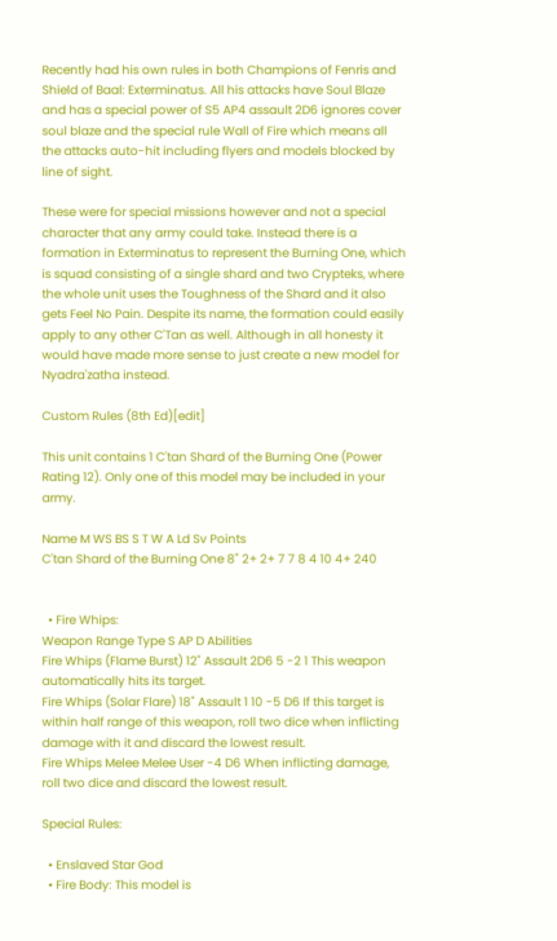Recently had his own rules in both Champions of Fenris and Shield of Baal: Exterminatus. All his attacks have Soul Blaze and has a special power of S5 AP4 assault 2D6 ignores cover soul blaze and the special rule Wall of Fire which means all the attacks auto-hit including flyers and models blocked by line of sight.

These were for special missions however and not a special character that any army could take. Instead there is a formation in Exterminatus to represent the Burning One, which is squad consisting of a single shard and two Crypteks, where the whole unit uses the Toughness of the Shard and it also gets Feel No Pain. Despite its name, the formation could easily apply to any other C'Tan as well. Although in all honesty it would have made more sense to just create a new model for Nyadra'zatha instead.

Custom Rules (8th Ed)[edit]

This unit contains 1 C'tan Shard of the Burning One (Power Rating 12). Only one of this model may be included in your army.

Name M WS BS S T W A Ld Sv Points
C'tan Shard of the Burning One 8" 2+ 2+ 7 7 8 4 10 4+ 240


  • Fire Whips:
Weapon Range Type S AP D Abilities
Fire Whips (Flame Burst) 12" Assault 2D6 5 -2 1 This weapon automatically hits its target.
Fire Whips (Solar Flare) 18" Assault 1 10 -5 D6 If this target is within half range of this weapon, roll two dice when inflicting damage with it and discard the lowest result.
Fire Whips Melee Melee User -4 D6 When inflicting damage, roll two dice and discard the lowest result.

Special Rules:

  • Enslaved Star God
  • Fire Body: This model is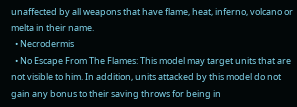unaffected by all weapons that have flame, heat, inferno, volcano or melta in their name.
  • Necrodermis
  • No Escape From The Flames: This model may target units that are not visible to him. In addition, units attacked by this model do not gain any bonus to their saving throws for being in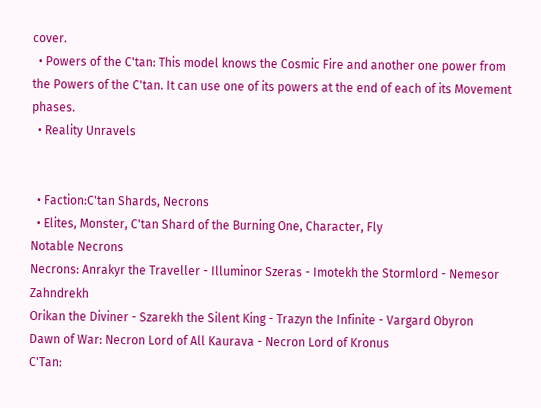cover.
  • Powers of the C'tan: This model knows the Cosmic Fire and another one power from the Powers of the C'tan. It can use one of its powers at the end of each of its Movement phases.
  • Reality Unravels


  • Faction:C'tan Shards, Necrons
  • Elites, Monster, C'tan Shard of the Burning One, Character, Fly
Notable Necrons
Necrons: Anrakyr the Traveller - Illuminor Szeras - Imotekh the Stormlord - Nemesor Zahndrekh
Orikan the Diviner - Szarekh the Silent King - Trazyn the Infinite - Vargard Obyron
Dawn of War: Necron Lord of All Kaurava - Necron Lord of Kronus
C'Tan: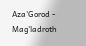Aza'Gorod - Mag'ladroth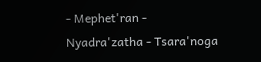- Mephet'ran - Nyadra'zatha - Tsara'noga